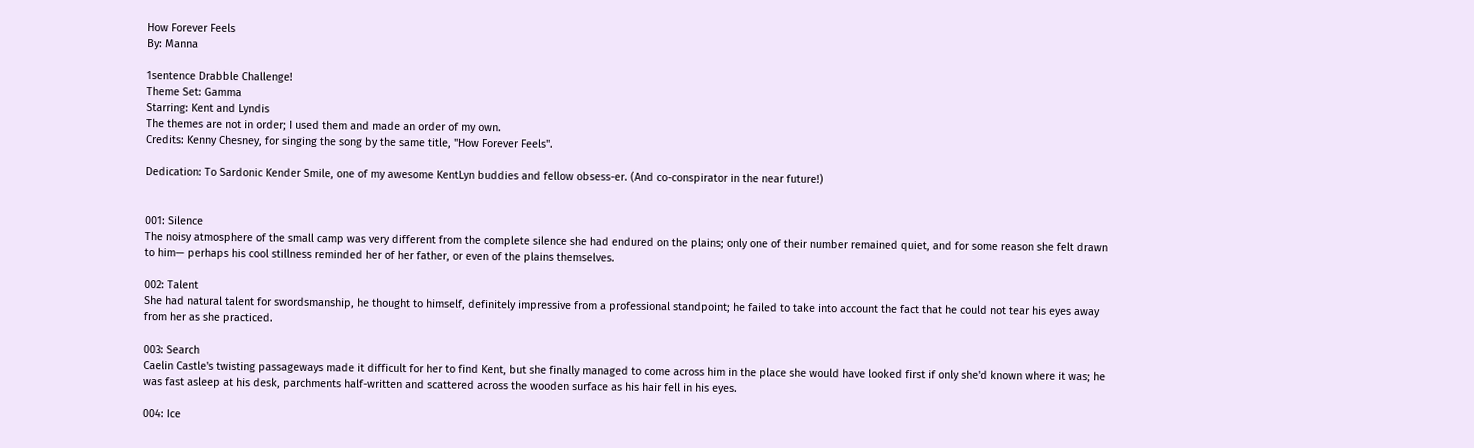How Forever Feels
By: Manna

1sentence Drabble Challenge!
Theme Set: Gamma
Starring: Kent and Lyndis
The themes are not in order; I used them and made an order of my own.
Credits: Kenny Chesney, for singing the song by the same title, "How Forever Feels".

Dedication: To Sardonic Kender Smile, one of my awesome KentLyn buddies and fellow obsess-er. (And co-conspirator in the near future!)


001: Silence
The noisy atmosphere of the small camp was very different from the complete silence she had endured on the plains; only one of their number remained quiet, and for some reason she felt drawn to him— perhaps his cool stillness reminded her of her father, or even of the plains themselves.

002: Talent
She had natural talent for swordsmanship, he thought to himself, definitely impressive from a professional standpoint; he failed to take into account the fact that he could not tear his eyes away from her as she practiced.

003: Search
Caelin Castle's twisting passageways made it difficult for her to find Kent, but she finally managed to come across him in the place she would have looked first if only she'd known where it was; he was fast asleep at his desk, parchments half-written and scattered across the wooden surface as his hair fell in his eyes.

004: Ice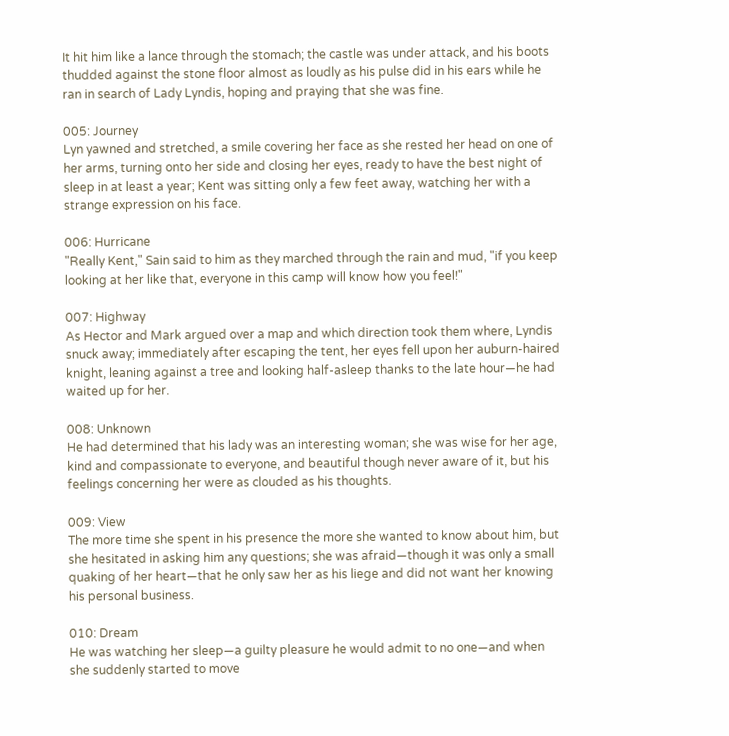It hit him like a lance through the stomach; the castle was under attack, and his boots thudded against the stone floor almost as loudly as his pulse did in his ears while he ran in search of Lady Lyndis, hoping and praying that she was fine.

005: Journey
Lyn yawned and stretched, a smile covering her face as she rested her head on one of her arms, turning onto her side and closing her eyes, ready to have the best night of sleep in at least a year; Kent was sitting only a few feet away, watching her with a strange expression on his face.

006: Hurricane
"Really Kent," Sain said to him as they marched through the rain and mud, "if you keep looking at her like that, everyone in this camp will know how you feel!"

007: Highway
As Hector and Mark argued over a map and which direction took them where, Lyndis snuck away; immediately after escaping the tent, her eyes fell upon her auburn-haired knight, leaning against a tree and looking half-asleep thanks to the late hour—he had waited up for her.

008: Unknown
He had determined that his lady was an interesting woman; she was wise for her age, kind and compassionate to everyone, and beautiful though never aware of it, but his feelings concerning her were as clouded as his thoughts.

009: View
The more time she spent in his presence the more she wanted to know about him, but she hesitated in asking him any questions; she was afraid—though it was only a small quaking of her heart—that he only saw her as his liege and did not want her knowing his personal business.

010: Dream
He was watching her sleep—a guilty pleasure he would admit to no one—and when she suddenly started to move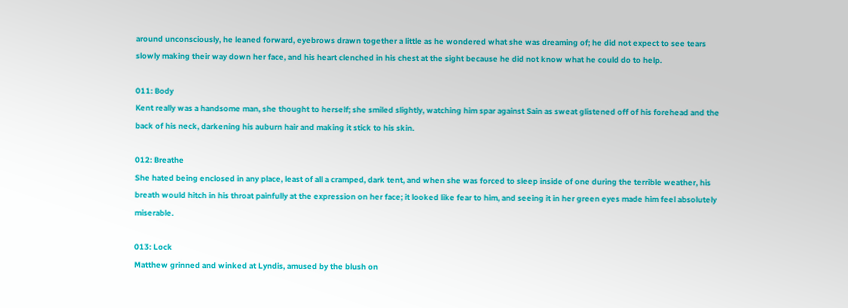around unconsciously, he leaned forward, eyebrows drawn together a little as he wondered what she was dreaming of; he did not expect to see tears slowly making their way down her face, and his heart clenched in his chest at the sight because he did not know what he could do to help.

011: Body
Kent really was a handsome man, she thought to herself; she smiled slightly, watching him spar against Sain as sweat glistened off of his forehead and the back of his neck, darkening his auburn hair and making it stick to his skin.

012: Breathe
She hated being enclosed in any place, least of all a cramped, dark tent, and when she was forced to sleep inside of one during the terrible weather, his breath would hitch in his throat painfully at the expression on her face; it looked like fear to him, and seeing it in her green eyes made him feel absolutely miserable.

013: Lock
Matthew grinned and winked at Lyndis, amused by the blush on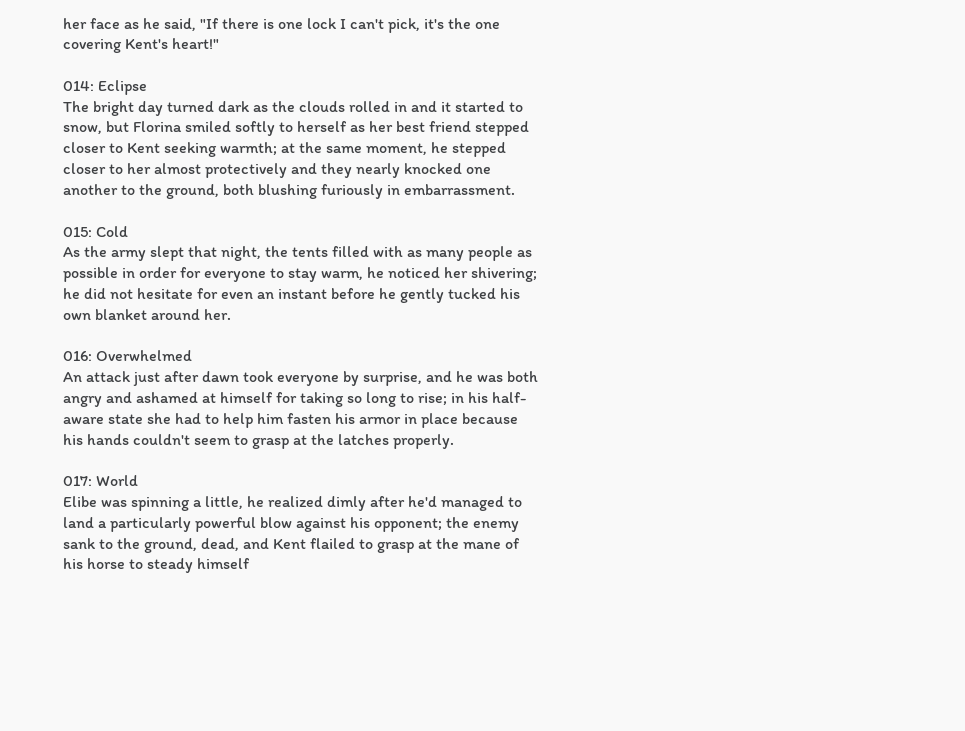her face as he said, "If there is one lock I can't pick, it's the one covering Kent's heart!"

014: Eclipse
The bright day turned dark as the clouds rolled in and it started to snow, but Florina smiled softly to herself as her best friend stepped closer to Kent seeking warmth; at the same moment, he stepped closer to her almost protectively and they nearly knocked one another to the ground, both blushing furiously in embarrassment.

015: Cold
As the army slept that night, the tents filled with as many people as possible in order for everyone to stay warm, he noticed her shivering; he did not hesitate for even an instant before he gently tucked his own blanket around her.

016: Overwhelmed
An attack just after dawn took everyone by surprise, and he was both angry and ashamed at himself for taking so long to rise; in his half-aware state she had to help him fasten his armor in place because his hands couldn't seem to grasp at the latches properly.

017: World
Elibe was spinning a little, he realized dimly after he'd managed to land a particularly powerful blow against his opponent; the enemy sank to the ground, dead, and Kent flailed to grasp at the mane of his horse to steady himself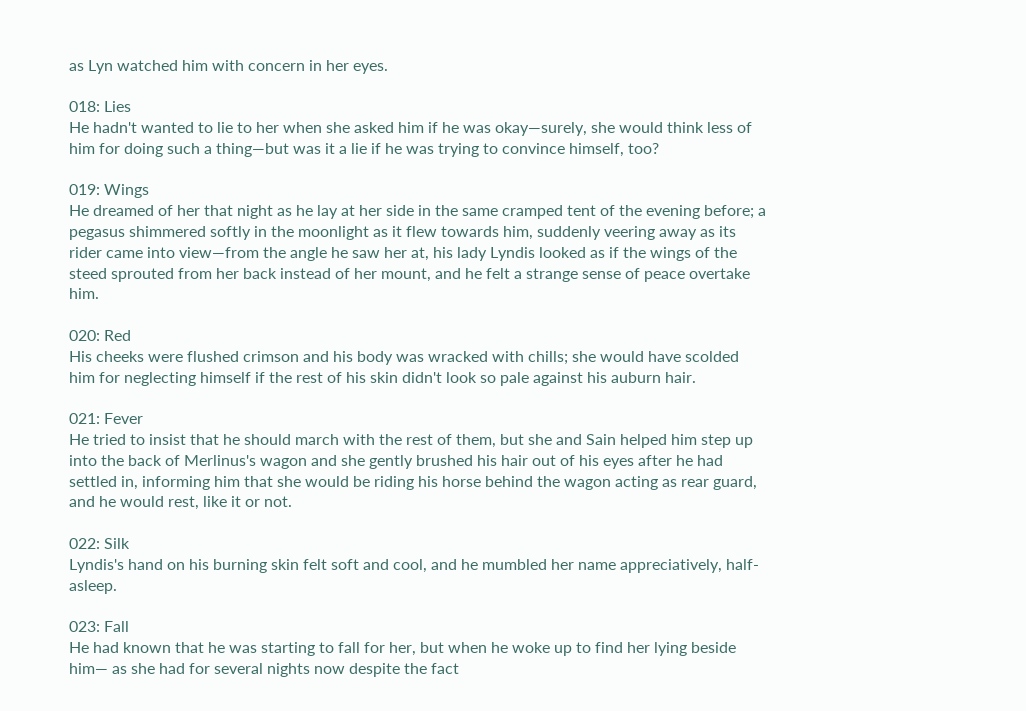as Lyn watched him with concern in her eyes.

018: Lies
He hadn't wanted to lie to her when she asked him if he was okay—surely, she would think less of him for doing such a thing—but was it a lie if he was trying to convince himself, too?

019: Wings
He dreamed of her that night as he lay at her side in the same cramped tent of the evening before; a pegasus shimmered softly in the moonlight as it flew towards him, suddenly veering away as its rider came into view—from the angle he saw her at, his lady Lyndis looked as if the wings of the steed sprouted from her back instead of her mount, and he felt a strange sense of peace overtake him.

020: Red
His cheeks were flushed crimson and his body was wracked with chills; she would have scolded him for neglecting himself if the rest of his skin didn't look so pale against his auburn hair.

021: Fever
He tried to insist that he should march with the rest of them, but she and Sain helped him step up into the back of Merlinus's wagon and she gently brushed his hair out of his eyes after he had settled in, informing him that she would be riding his horse behind the wagon acting as rear guard, and he would rest, like it or not.

022: Silk
Lyndis's hand on his burning skin felt soft and cool, and he mumbled her name appreciatively, half-asleep.

023: Fall
He had known that he was starting to fall for her, but when he woke up to find her lying beside him— as she had for several nights now despite the fact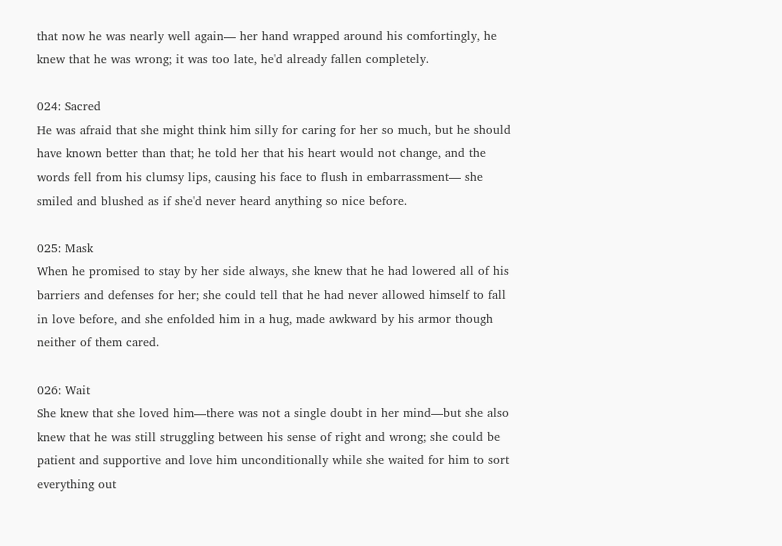that now he was nearly well again— her hand wrapped around his comfortingly, he knew that he was wrong; it was too late, he'd already fallen completely.

024: Sacred
He was afraid that she might think him silly for caring for her so much, but he should have known better than that; he told her that his heart would not change, and the words fell from his clumsy lips, causing his face to flush in embarrassment— she smiled and blushed as if she'd never heard anything so nice before.

025: Mask
When he promised to stay by her side always, she knew that he had lowered all of his barriers and defenses for her; she could tell that he had never allowed himself to fall in love before, and she enfolded him in a hug, made awkward by his armor though neither of them cared.

026: Wait
She knew that she loved him—there was not a single doubt in her mind—but she also knew that he was still struggling between his sense of right and wrong; she could be patient and supportive and love him unconditionally while she waited for him to sort everything out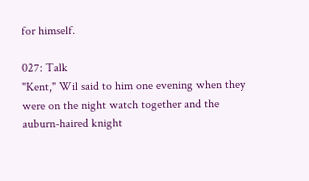for himself.

027: Talk
"Kent," Wil said to him one evening when they were on the night watch together and the auburn-haired knight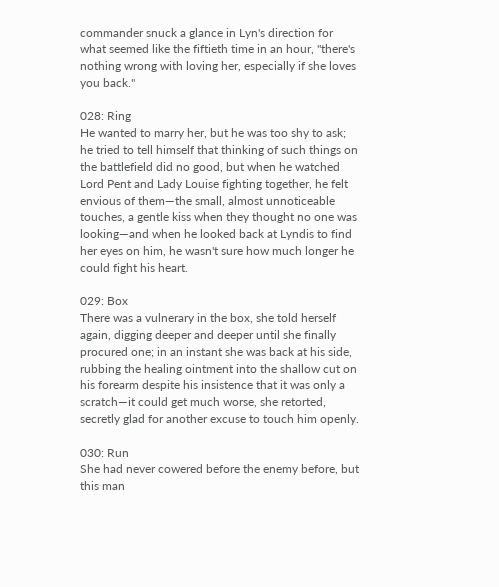commander snuck a glance in Lyn's direction for what seemed like the fiftieth time in an hour, "there's nothing wrong with loving her, especially if she loves you back."

028: Ring
He wanted to marry her, but he was too shy to ask; he tried to tell himself that thinking of such things on the battlefield did no good, but when he watched Lord Pent and Lady Louise fighting together, he felt envious of them—the small, almost unnoticeable touches, a gentle kiss when they thought no one was looking—and when he looked back at Lyndis to find her eyes on him, he wasn't sure how much longer he could fight his heart.

029: Box
There was a vulnerary in the box, she told herself again, digging deeper and deeper until she finally procured one; in an instant she was back at his side, rubbing the healing ointment into the shallow cut on his forearm despite his insistence that it was only a scratch—it could get much worse, she retorted, secretly glad for another excuse to touch him openly.

030: Run
She had never cowered before the enemy before, but this man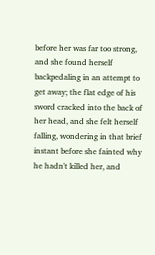before her was far too strong, and she found herself backpedaling in an attempt to get away; the flat edge of his sword cracked into the back of her head, and she felt herself falling, wondering in that brief instant before she fainted why he hadn't killed her, and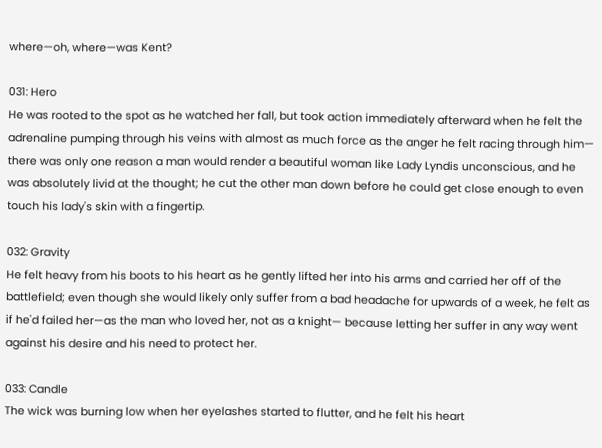where—oh, where—was Kent?

031: Hero
He was rooted to the spot as he watched her fall, but took action immediately afterward when he felt the adrenaline pumping through his veins with almost as much force as the anger he felt racing through him— there was only one reason a man would render a beautiful woman like Lady Lyndis unconscious, and he was absolutely livid at the thought; he cut the other man down before he could get close enough to even touch his lady's skin with a fingertip.

032: Gravity
He felt heavy from his boots to his heart as he gently lifted her into his arms and carried her off of the battlefield; even though she would likely only suffer from a bad headache for upwards of a week, he felt as if he'd failed her—as the man who loved her, not as a knight— because letting her suffer in any way went against his desire and his need to protect her.

033: Candle
The wick was burning low when her eyelashes started to flutter, and he felt his heart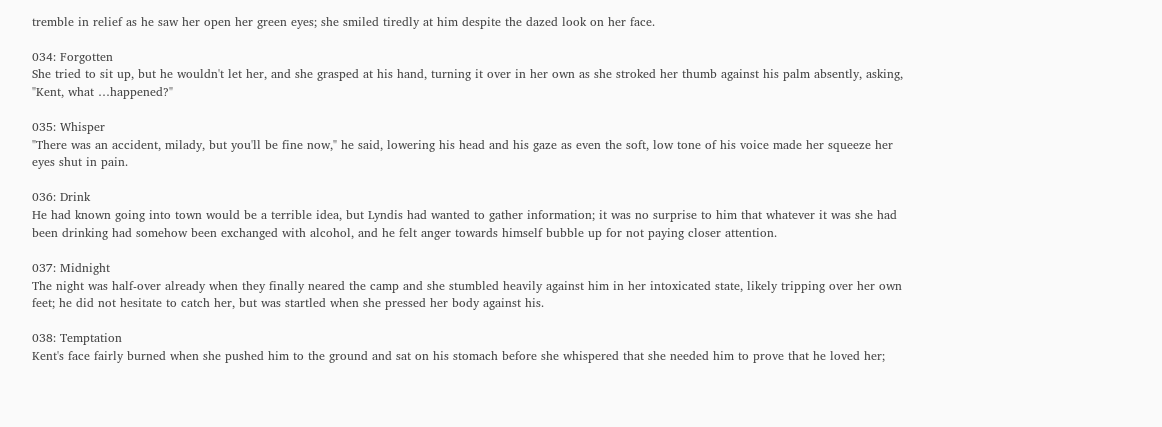tremble in relief as he saw her open her green eyes; she smiled tiredly at him despite the dazed look on her face.

034: Forgotten
She tried to sit up, but he wouldn't let her, and she grasped at his hand, turning it over in her own as she stroked her thumb against his palm absently, asking, "Kent, what …happened?"

035: Whisper
"There was an accident, milady, but you'll be fine now," he said, lowering his head and his gaze as even the soft, low tone of his voice made her squeeze her eyes shut in pain.

036: Drink
He had known going into town would be a terrible idea, but Lyndis had wanted to gather information; it was no surprise to him that whatever it was she had been drinking had somehow been exchanged with alcohol, and he felt anger towards himself bubble up for not paying closer attention.

037: Midnight
The night was half-over already when they finally neared the camp and she stumbled heavily against him in her intoxicated state, likely tripping over her own feet; he did not hesitate to catch her, but was startled when she pressed her body against his.

038: Temptation
Kent's face fairly burned when she pushed him to the ground and sat on his stomach before she whispered that she needed him to prove that he loved her;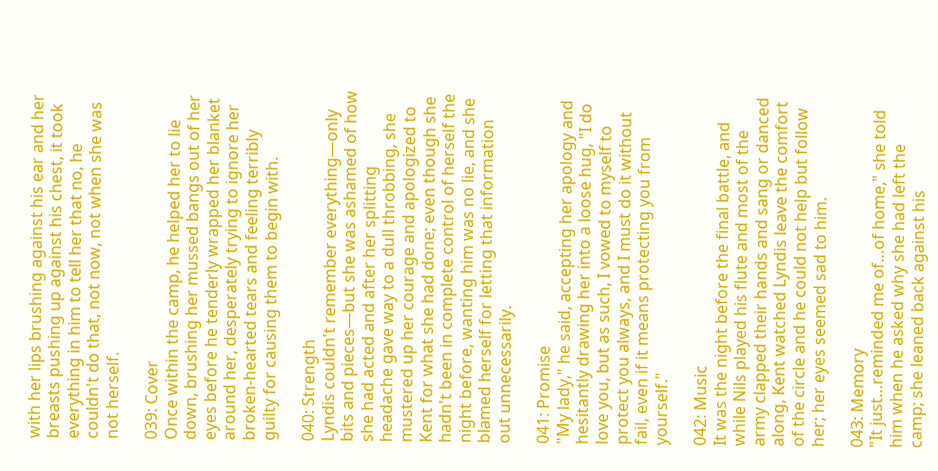with her lips brushing against his ear and her breasts pushing up against his chest, it took everything in him to tell her that no, he couldn't do that, not now, not when she was not herself.

039: Cover
Once within the camp, he helped her to lie down, brushing her mussed bangs out of her eyes before he tenderly wrapped her blanket around her, desperately trying to ignore her broken-hearted tears and feeling terribly guilty for causing them to begin with.

040: Strength
Lyndis couldn't remember everything—only bits and pieces—but she was ashamed of how she had acted and after her splitting headache gave way to a dull throbbing, she mustered up her courage and apologized to Kent for what she had done; even though she hadn't been in complete control of herself the night before, wanting him was no lie, and she blamed herself for letting that information out unnecessarily.

041: Promise
"My lady," he said, accepting her apology and hesitantly drawing her into a loose hug, "I do love you, but as such, I vowed to myself to protect you always, and I must do it without fail, even if it means protecting you from yourself."

042: Music
It was the night before the final battle, and while Nils played his flute and most of the army clapped their hands and sang or danced along, Kent watched Lyndis leave the comfort of the circle and he could not help but follow her; her eyes seemed sad to him.

043: Memory
"It just…reminded me of…of home," she told him when he asked why she had left the camp; she leaned back against his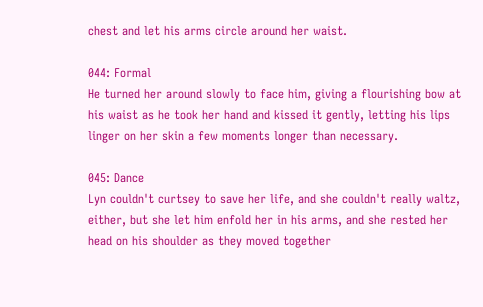chest and let his arms circle around her waist.

044: Formal
He turned her around slowly to face him, giving a flourishing bow at his waist as he took her hand and kissed it gently, letting his lips linger on her skin a few moments longer than necessary.

045: Dance
Lyn couldn't curtsey to save her life, and she couldn't really waltz, either, but she let him enfold her in his arms, and she rested her head on his shoulder as they moved together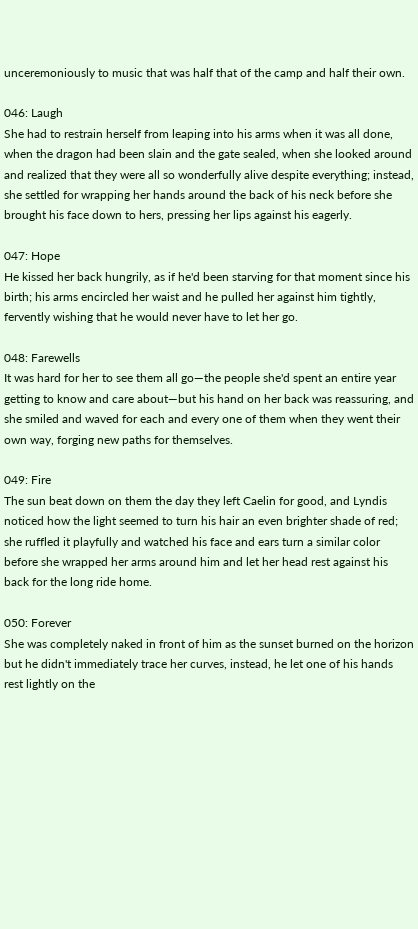unceremoniously to music that was half that of the camp and half their own.

046: Laugh
She had to restrain herself from leaping into his arms when it was all done, when the dragon had been slain and the gate sealed, when she looked around and realized that they were all so wonderfully alive despite everything; instead, she settled for wrapping her hands around the back of his neck before she brought his face down to hers, pressing her lips against his eagerly.

047: Hope
He kissed her back hungrily, as if he'd been starving for that moment since his birth; his arms encircled her waist and he pulled her against him tightly, fervently wishing that he would never have to let her go.

048: Farewells
It was hard for her to see them all go—the people she'd spent an entire year getting to know and care about—but his hand on her back was reassuring, and she smiled and waved for each and every one of them when they went their own way, forging new paths for themselves.

049: Fire
The sun beat down on them the day they left Caelin for good, and Lyndis noticed how the light seemed to turn his hair an even brighter shade of red; she ruffled it playfully and watched his face and ears turn a similar color before she wrapped her arms around him and let her head rest against his back for the long ride home.

050: Forever
She was completely naked in front of him as the sunset burned on the horizon but he didn't immediately trace her curves, instead, he let one of his hands rest lightly on the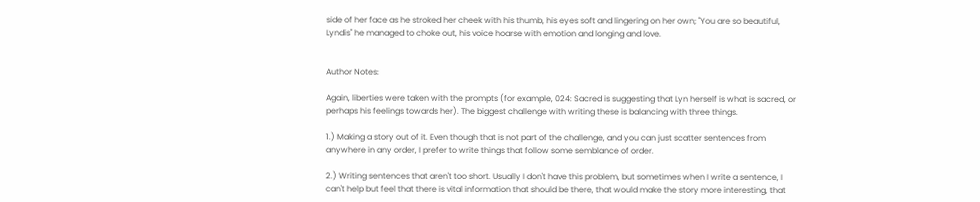side of her face as he stroked her cheek with his thumb, his eyes soft and lingering on her own; "You are so beautiful, Lyndis" he managed to choke out, his voice hoarse with emotion and longing and love.


Author Notes:

Again, liberties were taken with the prompts (for example, 024: Sacred is suggesting that Lyn herself is what is sacred, or perhaps his feelings towards her). The biggest challenge with writing these is balancing with three things.

1.) Making a story out of it. Even though that is not part of the challenge, and you can just scatter sentences from anywhere in any order, I prefer to write things that follow some semblance of order.

2.) Writing sentences that aren't too short. Usually I don't have this problem, but sometimes when I write a sentence, I can't help but feel that there is vital information that should be there, that would make the story more interesting, that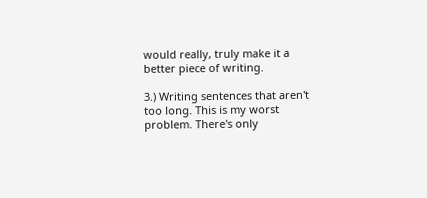would really, truly make it a better piece of writing.

3.) Writing sentences that aren't too long. This is my worst problem. There's only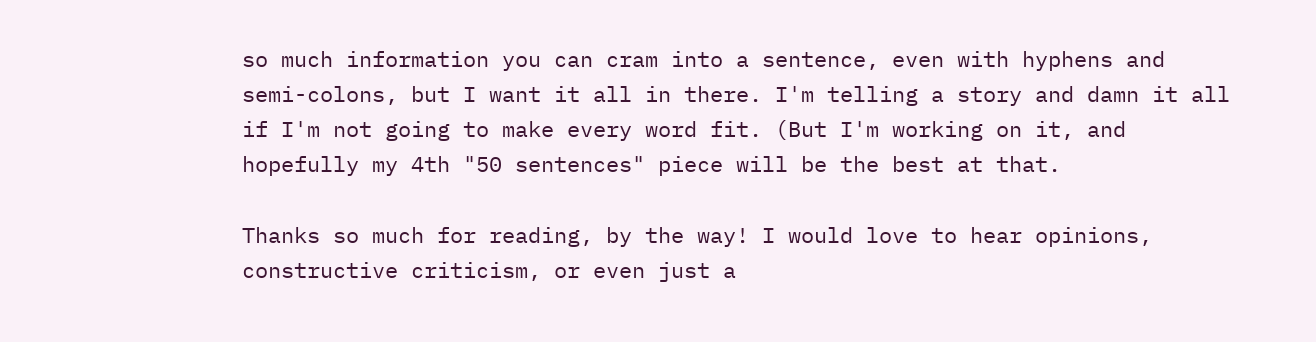so much information you can cram into a sentence, even with hyphens and semi-colons, but I want it all in there. I'm telling a story and damn it all if I'm not going to make every word fit. (But I'm working on it, and hopefully my 4th "50 sentences" piece will be the best at that.

Thanks so much for reading, by the way! I would love to hear opinions, constructive criticism, or even just a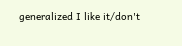generalized I like it/don't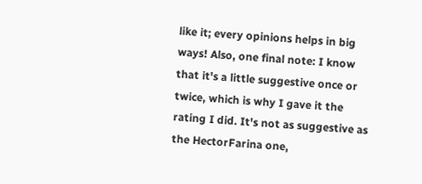like it; every opinions helps in big ways! Also, one final note: I know that it's a little suggestive once or twice, which is why I gave it the rating I did. It's not as suggestive as the HectorFarina one,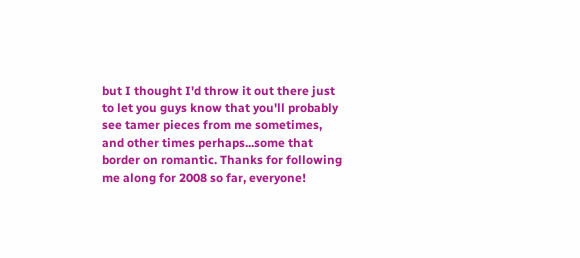but I thought I'd throw it out there just to let you guys know that you'll probably see tamer pieces from me sometimes, and other times perhaps...some that border on romantic. Thanks for following me along for 2008 so far, everyone!